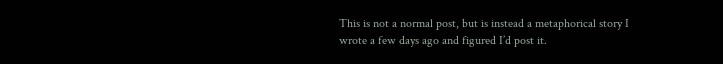This is not a normal post, but is instead a metaphorical story I wrote a few days ago and figured I’d post it.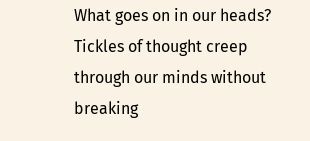What goes on in our heads? Tickles of thought creep through our minds without breaking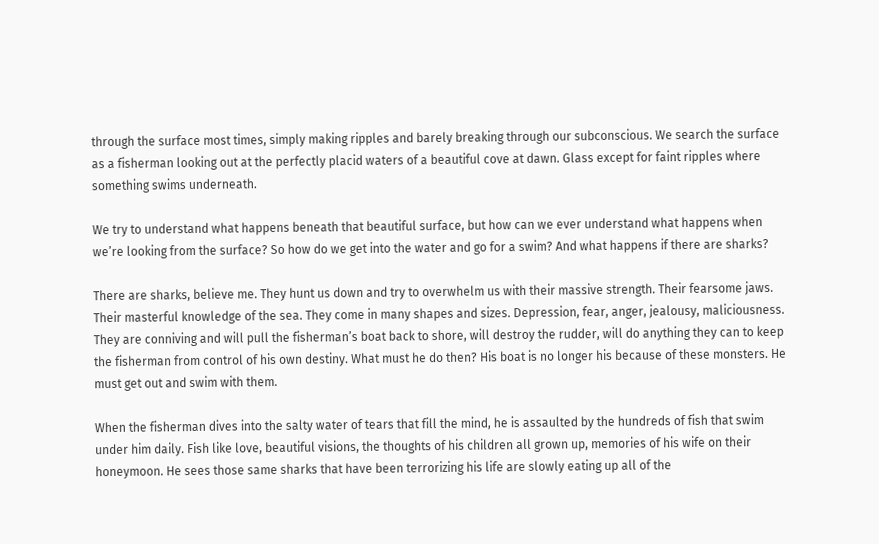through the surface most times, simply making ripples and barely breaking through our subconscious. We search the surface as a fisherman looking out at the perfectly placid waters of a beautiful cove at dawn. Glass except for faint ripples where something swims underneath.

We try to understand what happens beneath that beautiful surface, but how can we ever understand what happens when we’re looking from the surface? So how do we get into the water and go for a swim? And what happens if there are sharks?

There are sharks, believe me. They hunt us down and try to overwhelm us with their massive strength. Their fearsome jaws. Their masterful knowledge of the sea. They come in many shapes and sizes. Depression, fear, anger, jealousy, maliciousness. They are conniving and will pull the fisherman’s boat back to shore, will destroy the rudder, will do anything they can to keep the fisherman from control of his own destiny. What must he do then? His boat is no longer his because of these monsters. He must get out and swim with them.

When the fisherman dives into the salty water of tears that fill the mind, he is assaulted by the hundreds of fish that swim under him daily. Fish like love, beautiful visions, the thoughts of his children all grown up, memories of his wife on their honeymoon. He sees those same sharks that have been terrorizing his life are slowly eating up all of the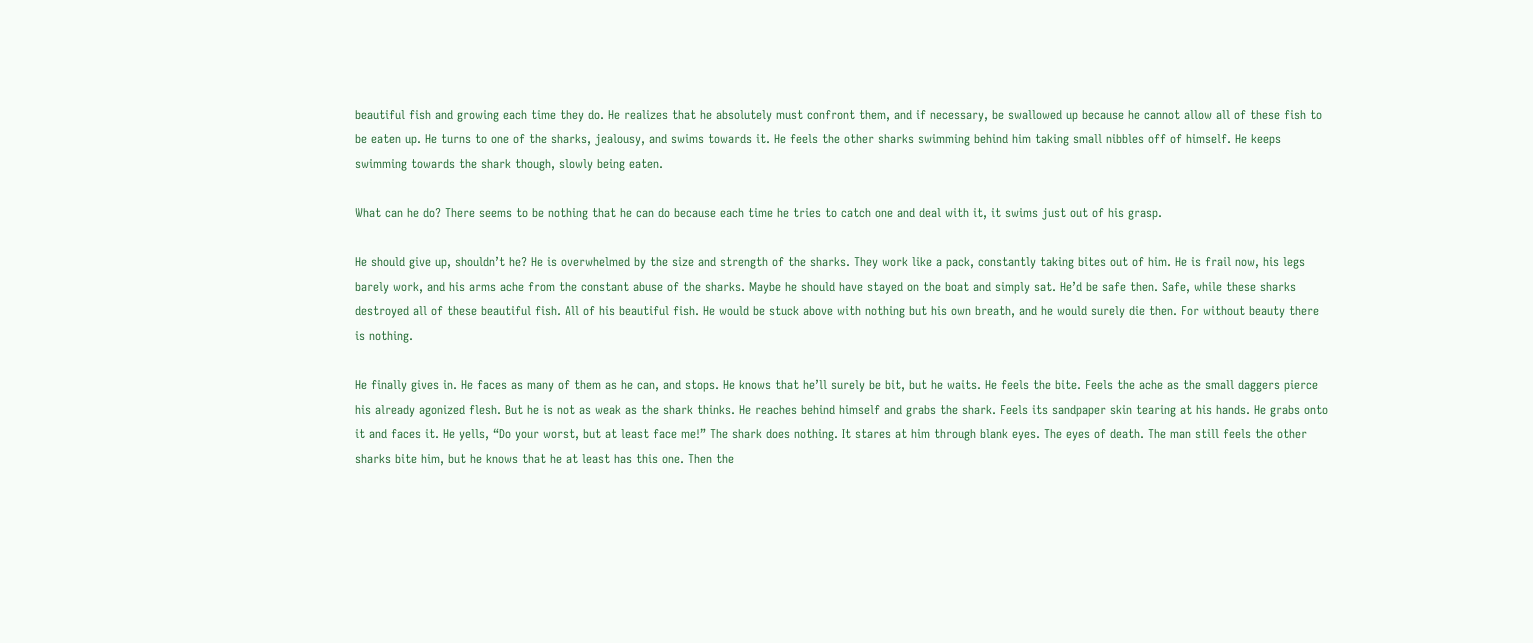beautiful fish and growing each time they do. He realizes that he absolutely must confront them, and if necessary, be swallowed up because he cannot allow all of these fish to be eaten up. He turns to one of the sharks, jealousy, and swims towards it. He feels the other sharks swimming behind him taking small nibbles off of himself. He keeps swimming towards the shark though, slowly being eaten.

What can he do? There seems to be nothing that he can do because each time he tries to catch one and deal with it, it swims just out of his grasp.

He should give up, shouldn’t he? He is overwhelmed by the size and strength of the sharks. They work like a pack, constantly taking bites out of him. He is frail now, his legs barely work, and his arms ache from the constant abuse of the sharks. Maybe he should have stayed on the boat and simply sat. He’d be safe then. Safe, while these sharks destroyed all of these beautiful fish. All of his beautiful fish. He would be stuck above with nothing but his own breath, and he would surely die then. For without beauty there is nothing.

He finally gives in. He faces as many of them as he can, and stops. He knows that he’ll surely be bit, but he waits. He feels the bite. Feels the ache as the small daggers pierce his already agonized flesh. But he is not as weak as the shark thinks. He reaches behind himself and grabs the shark. Feels its sandpaper skin tearing at his hands. He grabs onto it and faces it. He yells, “Do your worst, but at least face me!” The shark does nothing. It stares at him through blank eyes. The eyes of death. The man still feels the other sharks bite him, but he knows that he at least has this one. Then the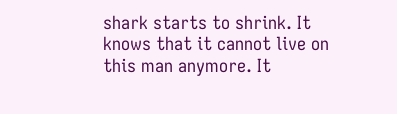shark starts to shrink. It knows that it cannot live on this man anymore. It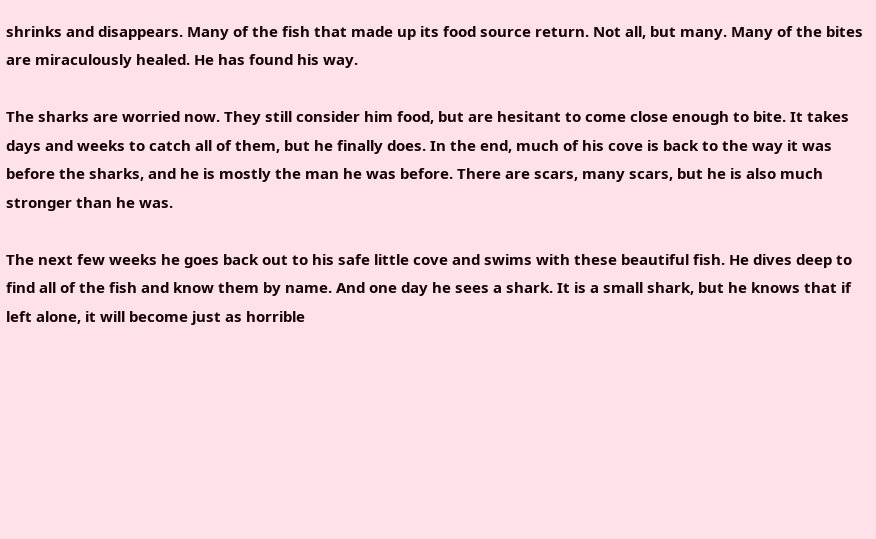shrinks and disappears. Many of the fish that made up its food source return. Not all, but many. Many of the bites are miraculously healed. He has found his way.

The sharks are worried now. They still consider him food, but are hesitant to come close enough to bite. It takes days and weeks to catch all of them, but he finally does. In the end, much of his cove is back to the way it was before the sharks, and he is mostly the man he was before. There are scars, many scars, but he is also much stronger than he was.

The next few weeks he goes back out to his safe little cove and swims with these beautiful fish. He dives deep to find all of the fish and know them by name. And one day he sees a shark. It is a small shark, but he knows that if left alone, it will become just as horrible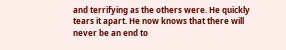and terrifying as the others were. He quickly tears it apart. He now knows that there will never be an end to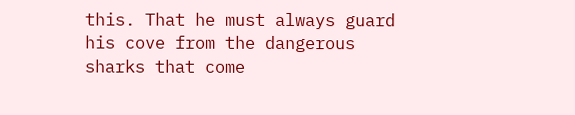this. That he must always guard his cove from the dangerous sharks that come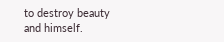to destroy beauty and himself.